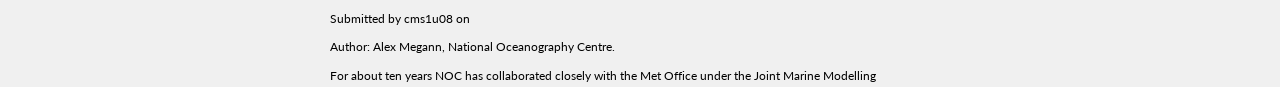Submitted by cms1u08 on

Author: Alex Megann, National Oceanography Centre.

For about ten years NOC has collaborated closely with the Met Office under the Joint Marine Modelling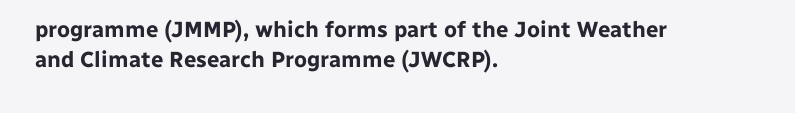programme (JMMP), which forms part of the Joint Weather and Climate Research Programme (JWCRP).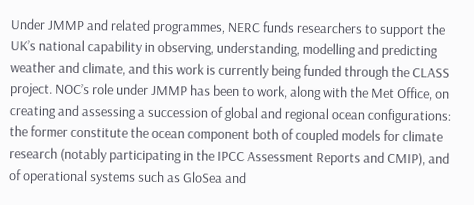Under JMMP and related programmes, NERC funds researchers to support the UK’s national capability in observing, understanding, modelling and predicting weather and climate, and this work is currently being funded through the CLASS project. NOC’s role under JMMP has been to work, along with the Met Office, on creating and assessing a succession of global and regional ocean configurations: the former constitute the ocean component both of coupled models for climate research (notably participating in the IPCC Assessment Reports and CMIP), and of operational systems such as GloSea and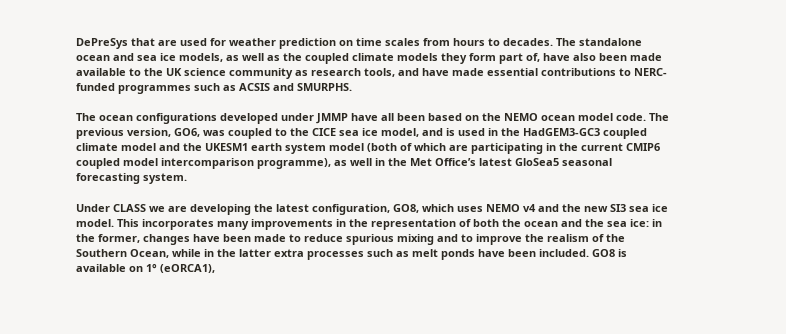DePreSys that are used for weather prediction on time scales from hours to decades. The standalone ocean and sea ice models, as well as the coupled climate models they form part of, have also been made available to the UK science community as research tools, and have made essential contributions to NERC-funded programmes such as ACSIS and SMURPHS.

The ocean configurations developed under JMMP have all been based on the NEMO ocean model code. The previous version, GO6, was coupled to the CICE sea ice model, and is used in the HadGEM3-GC3 coupled climate model and the UKESM1 earth system model (both of which are participating in the current CMIP6 coupled model intercomparison programme), as well in the Met Office’s latest GloSea5 seasonal forecasting system.

Under CLASS we are developing the latest configuration, GO8, which uses NEMO v4 and the new SI3 sea ice model. This incorporates many improvements in the representation of both the ocean and the sea ice: in the former, changes have been made to reduce spurious mixing and to improve the realism of the Southern Ocean, while in the latter extra processes such as melt ponds have been included. GO8 is available on 1° (eORCA1),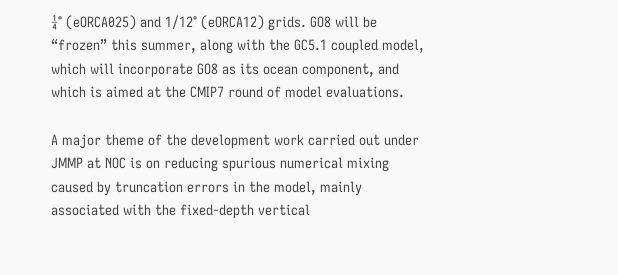¼° (eORCA025) and 1/12° (eORCA12) grids. GO8 will be “frozen” this summer, along with the GC5.1 coupled model, which will incorporate GO8 as its ocean component, and which is aimed at the CMIP7 round of model evaluations.

A major theme of the development work carried out under JMMP at NOC is on reducing spurious numerical mixing caused by truncation errors in the model, mainly associated with the fixed-depth vertical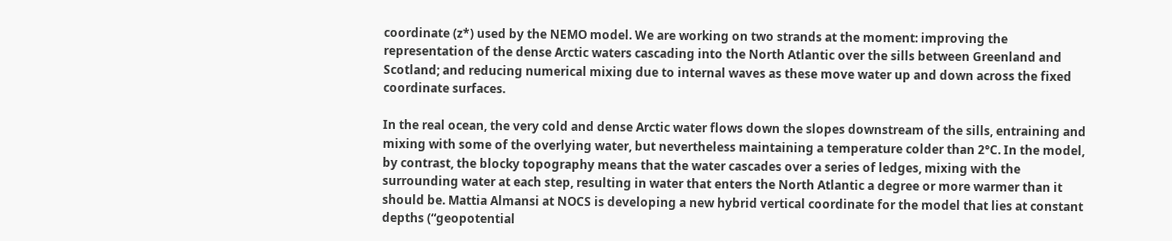coordinate (z*) used by the NEMO model. We are working on two strands at the moment: improving the representation of the dense Arctic waters cascading into the North Atlantic over the sills between Greenland and Scotland; and reducing numerical mixing due to internal waves as these move water up and down across the fixed coordinate surfaces.

In the real ocean, the very cold and dense Arctic water flows down the slopes downstream of the sills, entraining and mixing with some of the overlying water, but nevertheless maintaining a temperature colder than 2°C. In the model, by contrast, the blocky topography means that the water cascades over a series of ledges, mixing with the surrounding water at each step, resulting in water that enters the North Atlantic a degree or more warmer than it should be. Mattia Almansi at NOCS is developing a new hybrid vertical coordinate for the model that lies at constant depths (“geopotential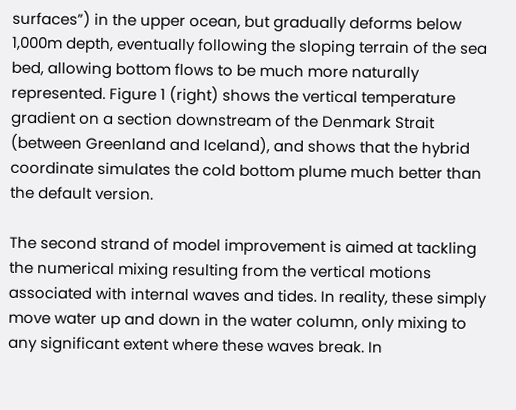surfaces”) in the upper ocean, but gradually deforms below 1,000m depth, eventually following the sloping terrain of the sea bed, allowing bottom flows to be much more naturally represented. Figure 1 (right) shows the vertical temperature gradient on a section downstream of the Denmark Strait (between Greenland and Iceland), and shows that the hybrid coordinate simulates the cold bottom plume much better than the default version.

The second strand of model improvement is aimed at tackling the numerical mixing resulting from the vertical motions associated with internal waves and tides. In reality, these simply move water up and down in the water column, only mixing to any significant extent where these waves break. In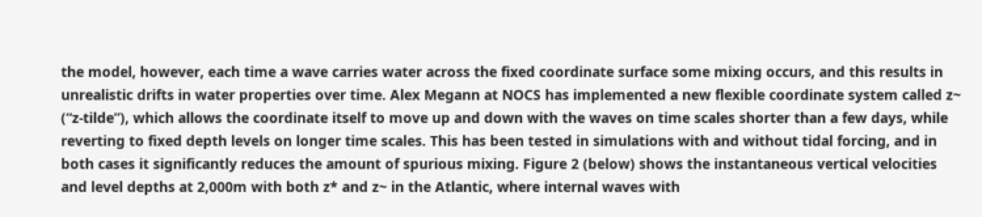the model, however, each time a wave carries water across the fixed coordinate surface some mixing occurs, and this results in unrealistic drifts in water properties over time. Alex Megann at NOCS has implemented a new flexible coordinate system called z~ (“z-tilde”), which allows the coordinate itself to move up and down with the waves on time scales shorter than a few days, while reverting to fixed depth levels on longer time scales. This has been tested in simulations with and without tidal forcing, and in both cases it significantly reduces the amount of spurious mixing. Figure 2 (below) shows the instantaneous vertical velocities and level depths at 2,000m with both z* and z~ in the Atlantic, where internal waves with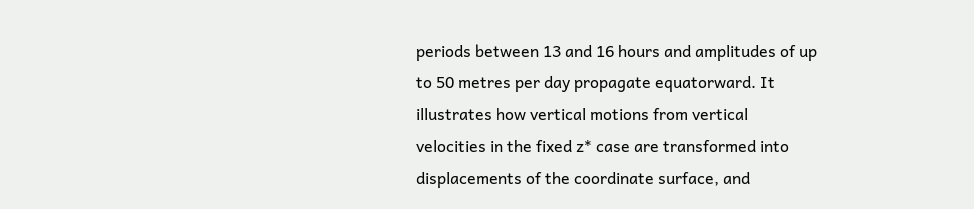periods between 13 and 16 hours and amplitudes of up to 50 metres per day propagate equatorward. It illustrates how vertical motions from vertical velocities in the fixed z* case are transformed into displacements of the coordinate surface, and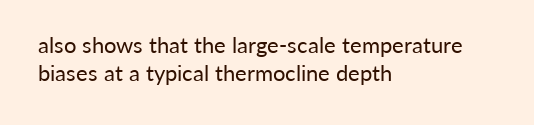also shows that the large-scale temperature biases at a typical thermocline depth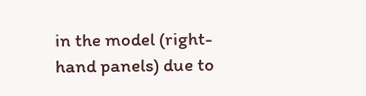in the model (right-hand panels) due to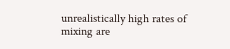unrealistically high rates of mixing are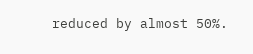reduced by almost 50%.